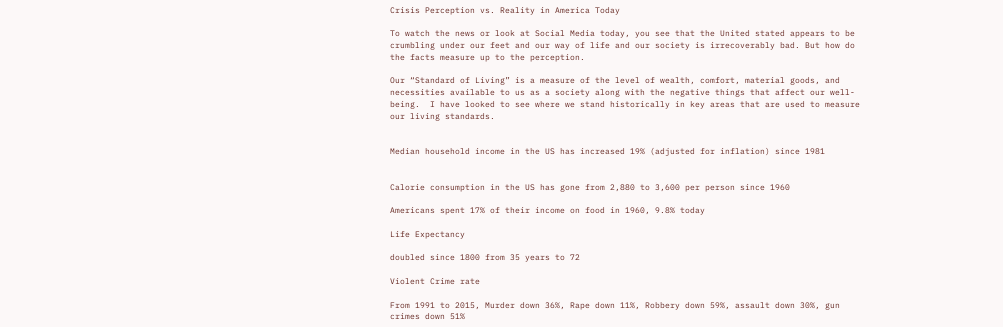Crisis Perception vs. Reality in America Today

To watch the news or look at Social Media today, you see that the United stated appears to be crumbling under our feet and our way of life and our society is irrecoverably bad. But how do the facts measure up to the perception.

Our “Standard of Living” is a measure of the level of wealth, comfort, material goods, and necessities available to us as a society along with the negative things that affect our well-being.  I have looked to see where we stand historically in key areas that are used to measure our living standards.


Median household income in the US has increased 19% (adjusted for inflation) since 1981


Calorie consumption in the US has gone from 2,880 to 3,600 per person since 1960

Americans spent 17% of their income on food in 1960, 9.8% today

Life Expectancy

doubled since 1800 from 35 years to 72

Violent Crime rate

From 1991 to 2015, Murder down 36%, Rape down 11%, Robbery down 59%, assault down 30%, gun crimes down 51%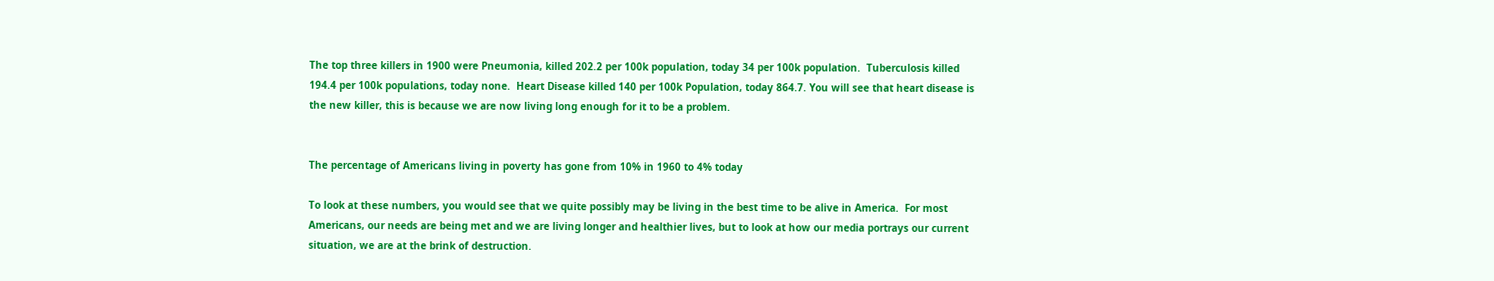The top three killers in 1900 were Pneumonia, killed 202.2 per 100k population, today 34 per 100k population.  Tuberculosis killed 194.4 per 100k populations, today none.  Heart Disease killed 140 per 100k Population, today 864.7. You will see that heart disease is the new killer, this is because we are now living long enough for it to be a problem.


The percentage of Americans living in poverty has gone from 10% in 1960 to 4% today

To look at these numbers, you would see that we quite possibly may be living in the best time to be alive in America.  For most Americans, our needs are being met and we are living longer and healthier lives, but to look at how our media portrays our current situation, we are at the brink of destruction.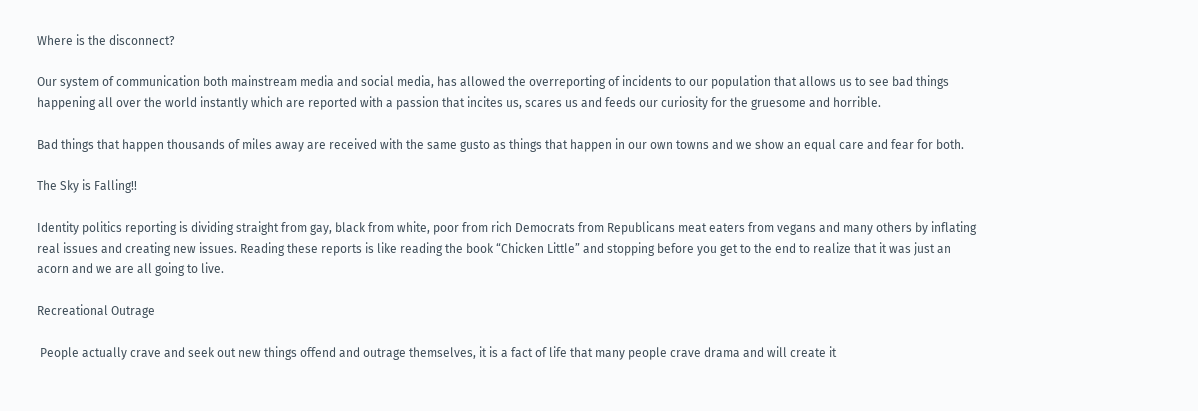Where is the disconnect?

Our system of communication both mainstream media and social media, has allowed the overreporting of incidents to our population that allows us to see bad things happening all over the world instantly which are reported with a passion that incites us, scares us and feeds our curiosity for the gruesome and horrible.

Bad things that happen thousands of miles away are received with the same gusto as things that happen in our own towns and we show an equal care and fear for both.

The Sky is Falling!!

Identity politics reporting is dividing straight from gay, black from white, poor from rich Democrats from Republicans meat eaters from vegans and many others by inflating real issues and creating new issues. Reading these reports is like reading the book “Chicken Little” and stopping before you get to the end to realize that it was just an acorn and we are all going to live.

Recreational Outrage

 People actually crave and seek out new things offend and outrage themselves, it is a fact of life that many people crave drama and will create it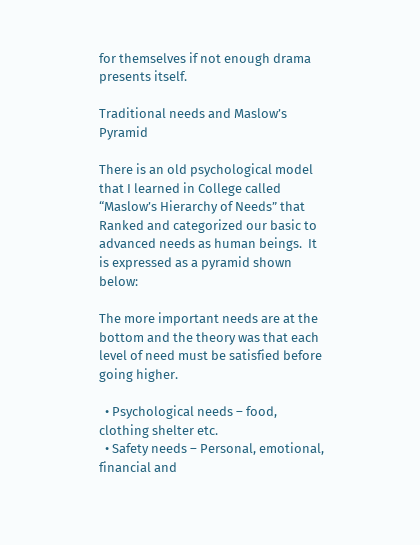for themselves if not enough drama presents itself.

Traditional needs and Maslow’s Pyramid

There is an old psychological model that I learned in College called “Maslow’s Hierarchy of Needs” that Ranked and categorized our basic to advanced needs as human beings.  It is expressed as a pyramid shown below:

The more important needs are at the bottom and the theory was that each level of need must be satisfied before going higher.

  • Psychological needs – food, clothing shelter etc.
  • Safety needs – Personal, emotional, financial and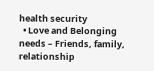health security
  • Love and Belonging needs – Friends, family, relationship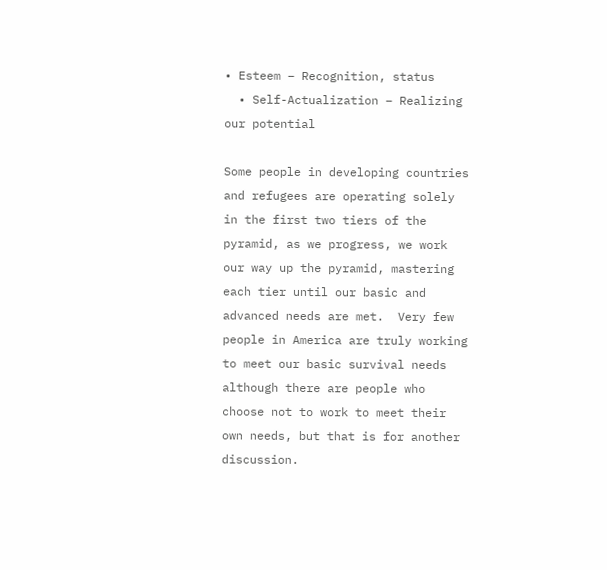• Esteem – Recognition, status
  • Self-Actualization – Realizing our potential

Some people in developing countries and refugees are operating solely in the first two tiers of the pyramid, as we progress, we work our way up the pyramid, mastering each tier until our basic and advanced needs are met.  Very few people in America are truly working to meet our basic survival needs although there are people who choose not to work to meet their own needs, but that is for another discussion.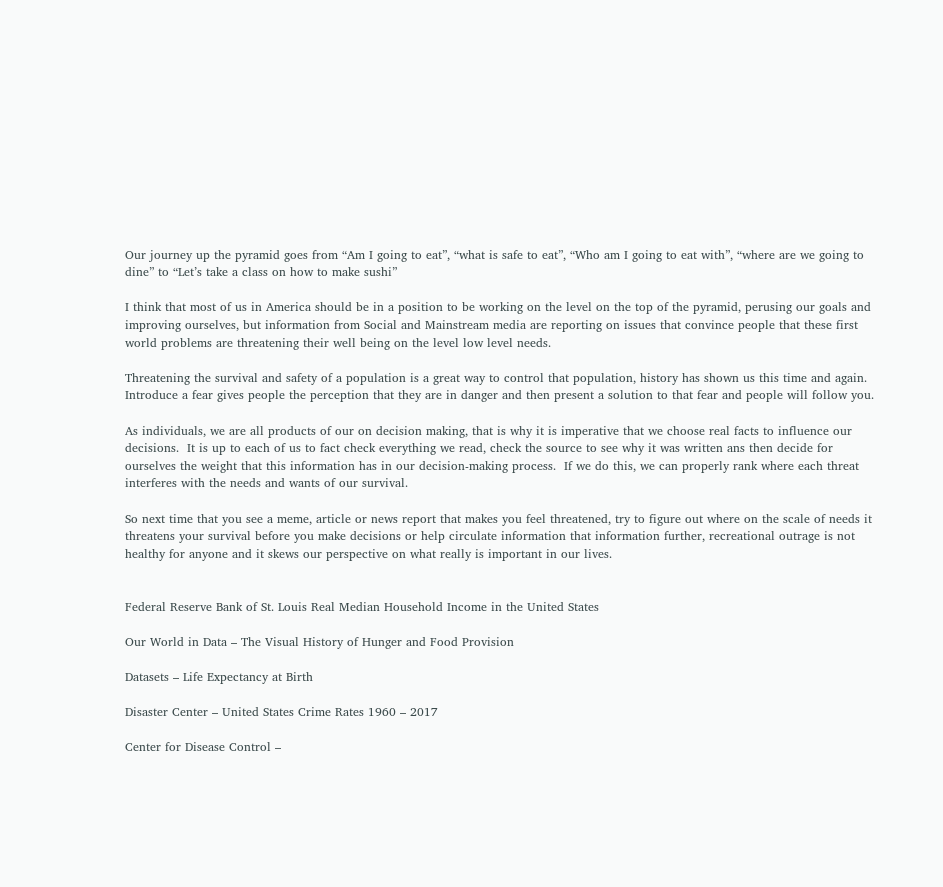Our journey up the pyramid goes from “Am I going to eat”, “what is safe to eat”, “Who am I going to eat with”, “where are we going to dine” to “Let’s take a class on how to make sushi”

I think that most of us in America should be in a position to be working on the level on the top of the pyramid, perusing our goals and improving ourselves, but information from Social and Mainstream media are reporting on issues that convince people that these first world problems are threatening their well being on the level low level needs.

Threatening the survival and safety of a population is a great way to control that population, history has shown us this time and again. Introduce a fear gives people the perception that they are in danger and then present a solution to that fear and people will follow you.

As individuals, we are all products of our on decision making, that is why it is imperative that we choose real facts to influence our decisions.  It is up to each of us to fact check everything we read, check the source to see why it was written ans then decide for ourselves the weight that this information has in our decision-making process.  If we do this, we can properly rank where each threat interferes with the needs and wants of our survival.

So next time that you see a meme, article or news report that makes you feel threatened, try to figure out where on the scale of needs it threatens your survival before you make decisions or help circulate information that information further, recreational outrage is not healthy for anyone and it skews our perspective on what really is important in our lives.


Federal Reserve Bank of St. Louis Real Median Household Income in the United States

Our World in Data – The Visual History of Hunger and Food Provision

Datasets – Life Expectancy at Birth

Disaster Center – United States Crime Rates 1960 – 2017

Center for Disease Control –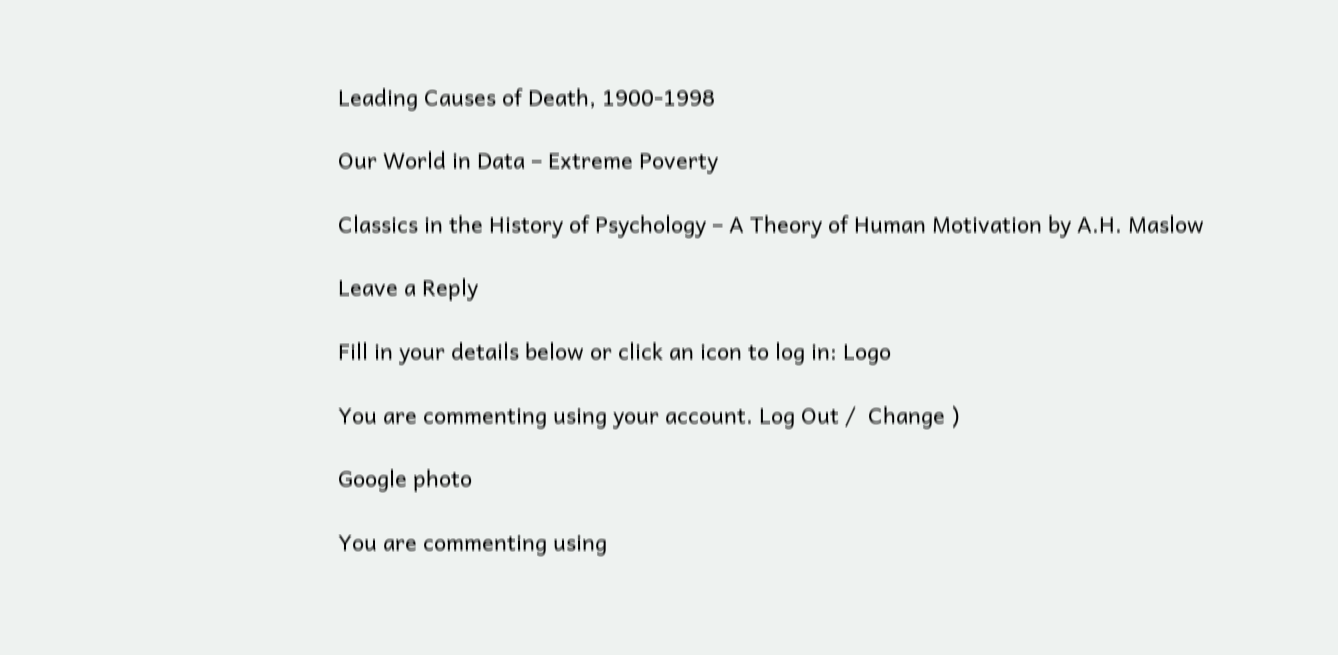Leading Causes of Death, 1900-1998

Our World in Data – Extreme Poverty

Classics in the History of Psychology – A Theory of Human Motivation by A.H. Maslow

Leave a Reply

Fill in your details below or click an icon to log in: Logo

You are commenting using your account. Log Out /  Change )

Google photo

You are commenting using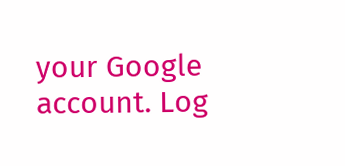your Google account. Log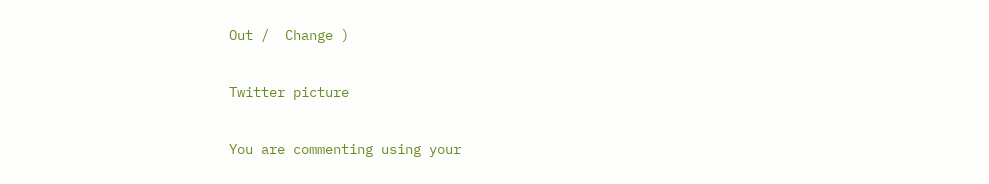Out /  Change )

Twitter picture

You are commenting using your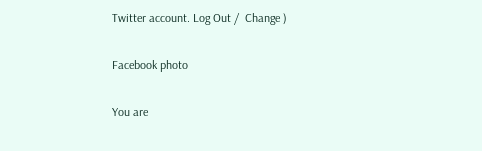Twitter account. Log Out /  Change )

Facebook photo

You are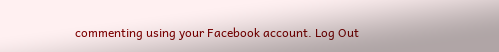commenting using your Facebook account. Log Out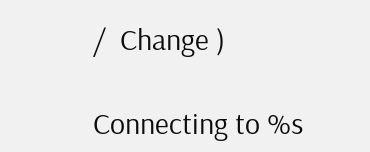/  Change )

Connecting to %s